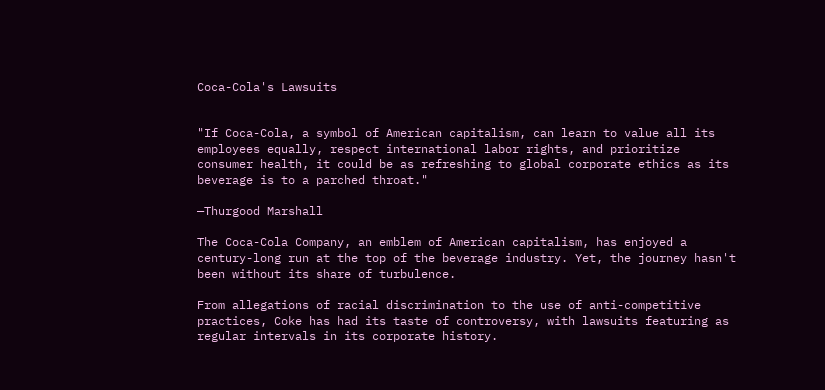Coca-Cola's Lawsuits


"If Coca-Cola, a symbol of American capitalism, can learn to value all its employees equally, respect international labor rights, and prioritize consumer health, it could be as refreshing to global corporate ethics as its beverage is to a parched throat."

—Thurgood Marshall

The Coca-Cola Company, an emblem of American capitalism, has enjoyed a century-long run at the top of the beverage industry. Yet, the journey hasn't been without its share of turbulence.

From allegations of racial discrimination to the use of anti-competitive practices, Coke has had its taste of controversy, with lawsuits featuring as regular intervals in its corporate history.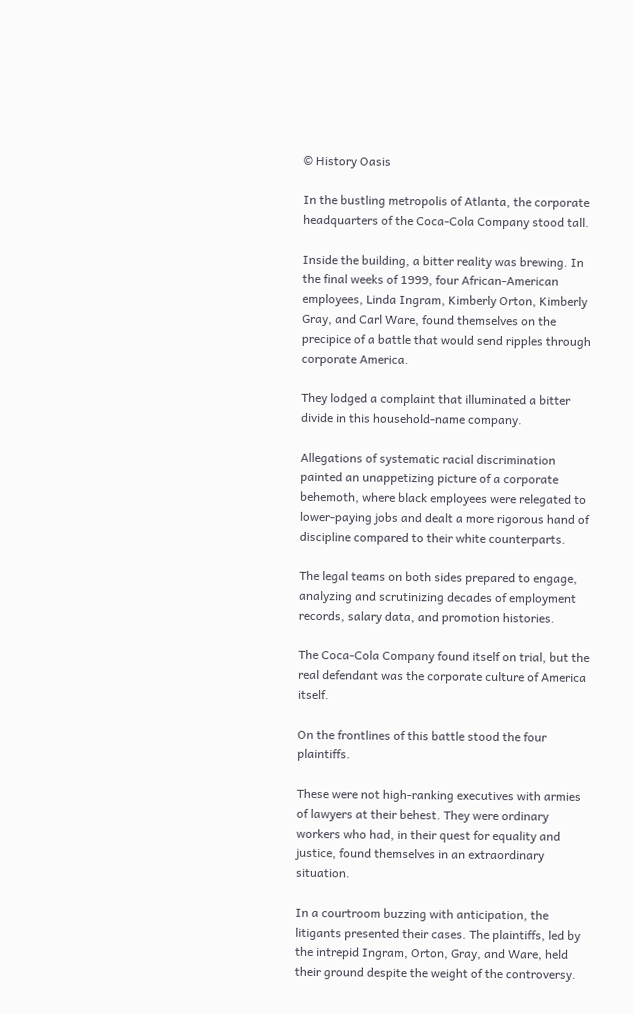© History Oasis

In the bustling metropolis of Atlanta, the corporate headquarters of the Coca-Cola Company stood tall.

Inside the building, a bitter reality was brewing. In the final weeks of 1999, four African-American employees, Linda Ingram, Kimberly Orton, Kimberly Gray, and Carl Ware, found themselves on the precipice of a battle that would send ripples through corporate America.

They lodged a complaint that illuminated a bitter divide in this household-name company.

Allegations of systematic racial discrimination painted an unappetizing picture of a corporate behemoth, where black employees were relegated to lower-paying jobs and dealt a more rigorous hand of discipline compared to their white counterparts.

The legal teams on both sides prepared to engage, analyzing and scrutinizing decades of employment records, salary data, and promotion histories.

The Coca-Cola Company found itself on trial, but the real defendant was the corporate culture of America itself.

On the frontlines of this battle stood the four plaintiffs.

These were not high-ranking executives with armies of lawyers at their behest. They were ordinary workers who had, in their quest for equality and justice, found themselves in an extraordinary situation.

In a courtroom buzzing with anticipation, the litigants presented their cases. The plaintiffs, led by the intrepid Ingram, Orton, Gray, and Ware, held their ground despite the weight of the controversy.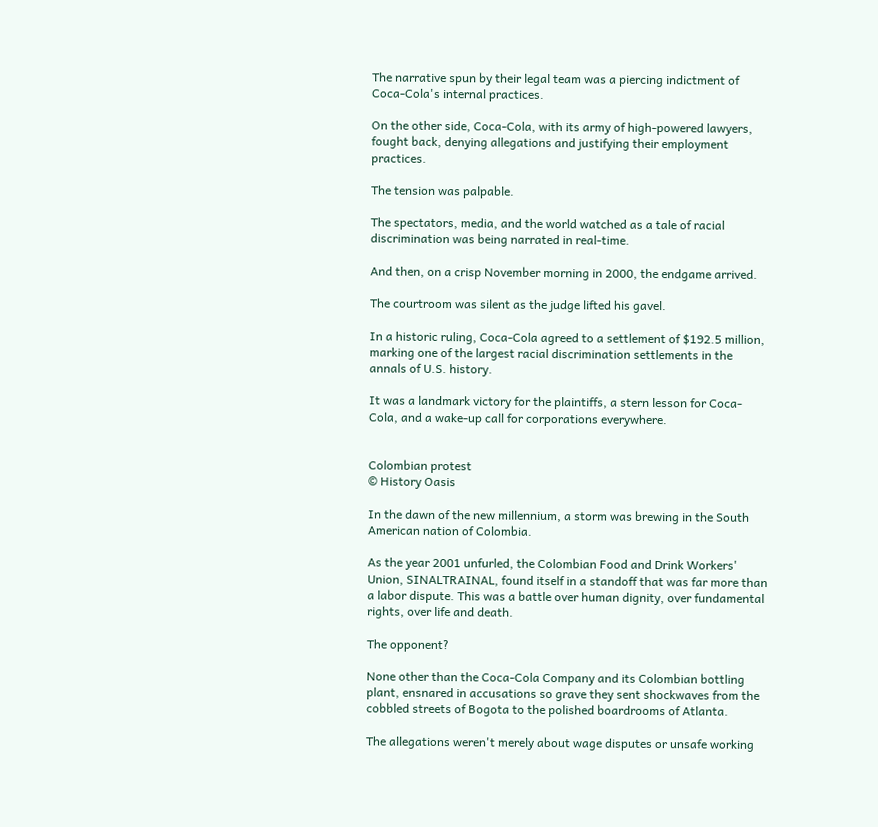The narrative spun by their legal team was a piercing indictment of Coca-Cola's internal practices.

On the other side, Coca-Cola, with its army of high-powered lawyers, fought back, denying allegations and justifying their employment practices.

The tension was palpable.

The spectators, media, and the world watched as a tale of racial discrimination was being narrated in real-time.

And then, on a crisp November morning in 2000, the endgame arrived.

The courtroom was silent as the judge lifted his gavel.

In a historic ruling, Coca-Cola agreed to a settlement of $192.5 million, marking one of the largest racial discrimination settlements in the annals of U.S. history.

It was a landmark victory for the plaintiffs, a stern lesson for Coca-Cola, and a wake-up call for corporations everywhere.


Colombian protest
© History Oasis

In the dawn of the new millennium, a storm was brewing in the South American nation of Colombia.

As the year 2001 unfurled, the Colombian Food and Drink Workers' Union, SINALTRAINAL, found itself in a standoff that was far more than a labor dispute. This was a battle over human dignity, over fundamental rights, over life and death.

The opponent?

None other than the Coca-Cola Company and its Colombian bottling plant, ensnared in accusations so grave they sent shockwaves from the cobbled streets of Bogota to the polished boardrooms of Atlanta.

The allegations weren't merely about wage disputes or unsafe working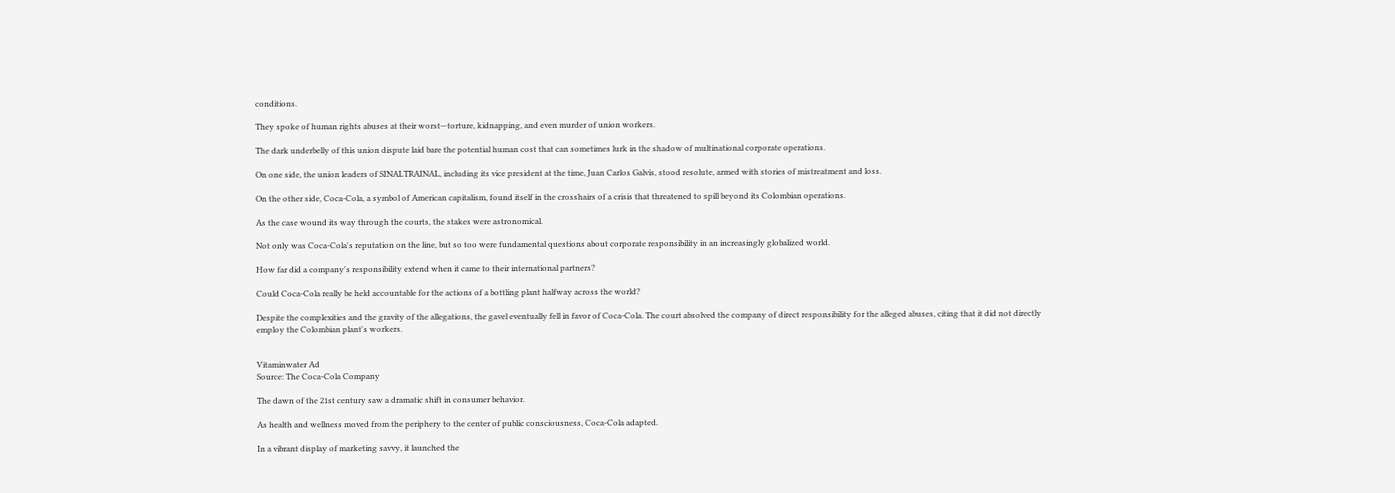conditions.

They spoke of human rights abuses at their worst—torture, kidnapping, and even murder of union workers.

The dark underbelly of this union dispute laid bare the potential human cost that can sometimes lurk in the shadow of multinational corporate operations.

On one side, the union leaders of SINALTRAINAL, including its vice president at the time, Juan Carlos Galvis, stood resolute, armed with stories of mistreatment and loss.

On the other side, Coca-Cola, a symbol of American capitalism, found itself in the crosshairs of a crisis that threatened to spill beyond its Colombian operations.

As the case wound its way through the courts, the stakes were astronomical.

Not only was Coca-Cola's reputation on the line, but so too were fundamental questions about corporate responsibility in an increasingly globalized world.

How far did a company's responsibility extend when it came to their international partners?

Could Coca-Cola really be held accountable for the actions of a bottling plant halfway across the world?

Despite the complexities and the gravity of the allegations, the gavel eventually fell in favor of Coca-Cola. The court absolved the company of direct responsibility for the alleged abuses, citing that it did not directly employ the Colombian plant's workers.


Vitaminwater Ad
Source: The Coca-Cola Company

The dawn of the 21st century saw a dramatic shift in consumer behavior.

As health and wellness moved from the periphery to the center of public consciousness, Coca-Cola adapted.

In a vibrant display of marketing savvy, it launched the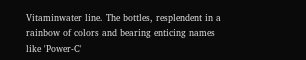Vitaminwater line. The bottles, resplendent in a rainbow of colors and bearing enticing names like 'Power-C'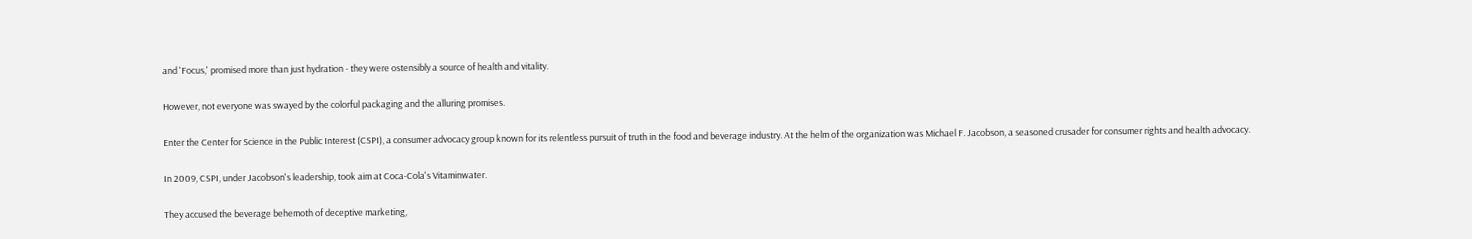and 'Focus,' promised more than just hydration - they were ostensibly a source of health and vitality.

However, not everyone was swayed by the colorful packaging and the alluring promises.

Enter the Center for Science in the Public Interest (CSPI), a consumer advocacy group known for its relentless pursuit of truth in the food and beverage industry. At the helm of the organization was Michael F. Jacobson, a seasoned crusader for consumer rights and health advocacy.

In 2009, CSPI, under Jacobson's leadership, took aim at Coca-Cola's Vitaminwater.

They accused the beverage behemoth of deceptive marketing,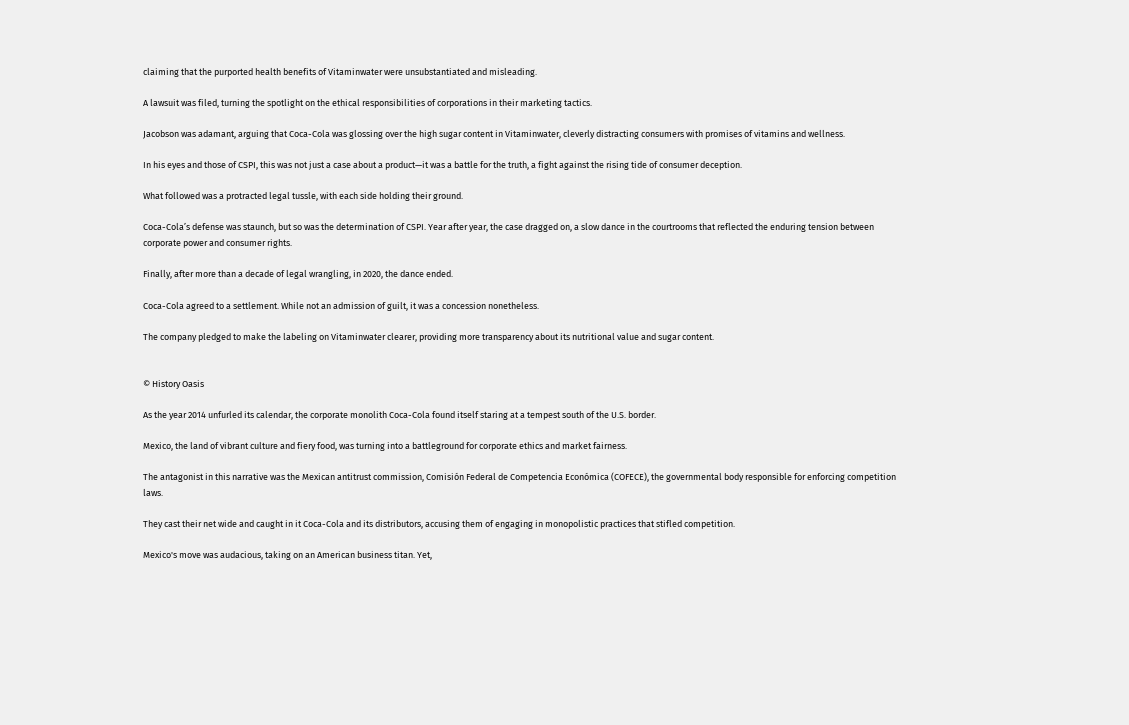claiming that the purported health benefits of Vitaminwater were unsubstantiated and misleading.

A lawsuit was filed, turning the spotlight on the ethical responsibilities of corporations in their marketing tactics.

Jacobson was adamant, arguing that Coca-Cola was glossing over the high sugar content in Vitaminwater, cleverly distracting consumers with promises of vitamins and wellness.

In his eyes and those of CSPI, this was not just a case about a product—it was a battle for the truth, a fight against the rising tide of consumer deception.

What followed was a protracted legal tussle, with each side holding their ground.

Coca-Cola’s defense was staunch, but so was the determination of CSPI. Year after year, the case dragged on, a slow dance in the courtrooms that reflected the enduring tension between corporate power and consumer rights.

Finally, after more than a decade of legal wrangling, in 2020, the dance ended.

Coca-Cola agreed to a settlement. While not an admission of guilt, it was a concession nonetheless.

The company pledged to make the labeling on Vitaminwater clearer, providing more transparency about its nutritional value and sugar content.


© History Oasis

As the year 2014 unfurled its calendar, the corporate monolith Coca-Cola found itself staring at a tempest south of the U.S. border.

Mexico, the land of vibrant culture and fiery food, was turning into a battleground for corporate ethics and market fairness.

The antagonist in this narrative was the Mexican antitrust commission, Comisión Federal de Competencia Económica (COFECE), the governmental body responsible for enforcing competition laws.

They cast their net wide and caught in it Coca-Cola and its distributors, accusing them of engaging in monopolistic practices that stifled competition.

Mexico's move was audacious, taking on an American business titan. Yet,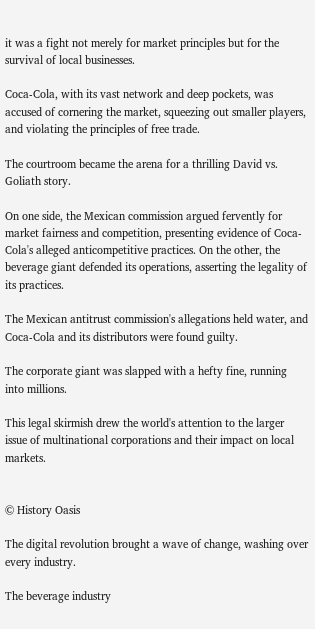it was a fight not merely for market principles but for the survival of local businesses.

Coca-Cola, with its vast network and deep pockets, was accused of cornering the market, squeezing out smaller players, and violating the principles of free trade.

The courtroom became the arena for a thrilling David vs. Goliath story.

On one side, the Mexican commission argued fervently for market fairness and competition, presenting evidence of Coca-Cola's alleged anticompetitive practices. On the other, the beverage giant defended its operations, asserting the legality of its practices.

The Mexican antitrust commission's allegations held water, and Coca-Cola and its distributors were found guilty.

The corporate giant was slapped with a hefty fine, running into millions.

This legal skirmish drew the world's attention to the larger issue of multinational corporations and their impact on local markets.


© History Oasis

The digital revolution brought a wave of change, washing over every industry.

The beverage industry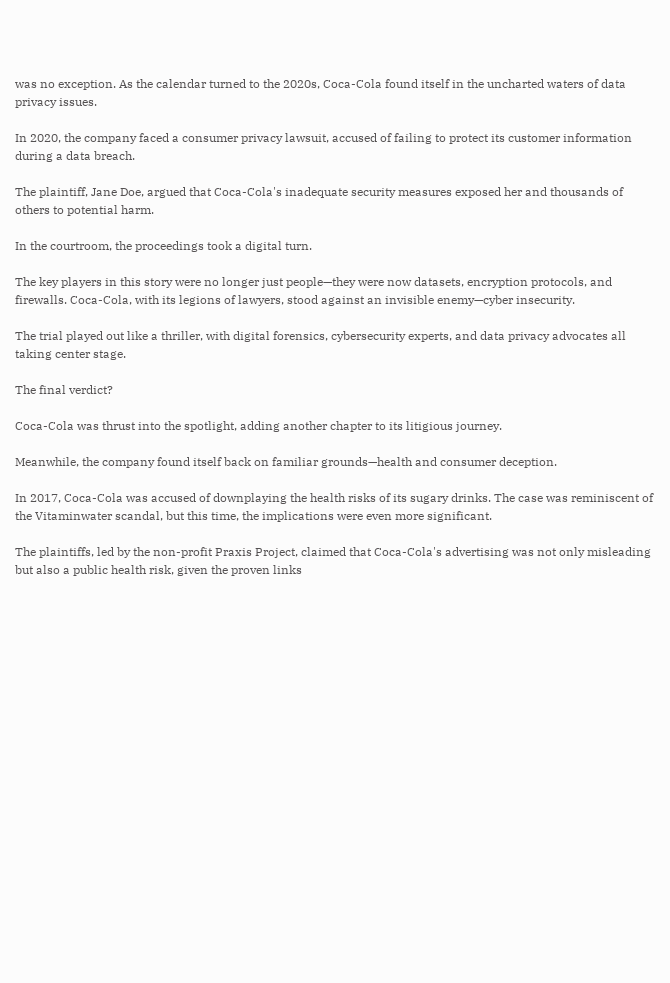was no exception. As the calendar turned to the 2020s, Coca-Cola found itself in the uncharted waters of data privacy issues.

In 2020, the company faced a consumer privacy lawsuit, accused of failing to protect its customer information during a data breach.

The plaintiff, Jane Doe, argued that Coca-Cola's inadequate security measures exposed her and thousands of others to potential harm.

In the courtroom, the proceedings took a digital turn.

The key players in this story were no longer just people—they were now datasets, encryption protocols, and firewalls. Coca-Cola, with its legions of lawyers, stood against an invisible enemy—cyber insecurity.

The trial played out like a thriller, with digital forensics, cybersecurity experts, and data privacy advocates all taking center stage.

The final verdict?

Coca-Cola was thrust into the spotlight, adding another chapter to its litigious journey.

Meanwhile, the company found itself back on familiar grounds—health and consumer deception.

In 2017, Coca-Cola was accused of downplaying the health risks of its sugary drinks. The case was reminiscent of the Vitaminwater scandal, but this time, the implications were even more significant.

The plaintiffs, led by the non-profit Praxis Project, claimed that Coca-Cola's advertising was not only misleading but also a public health risk, given the proven links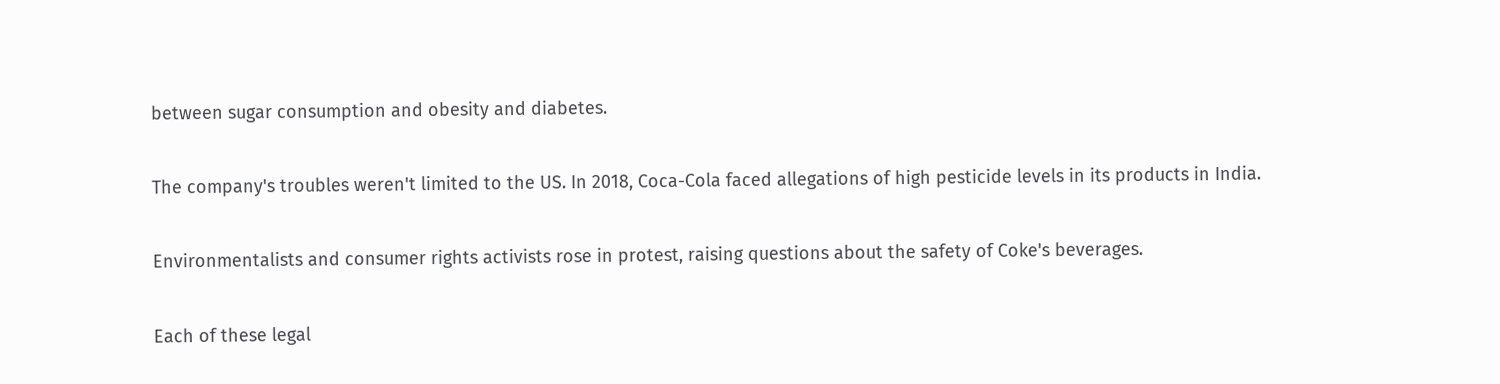between sugar consumption and obesity and diabetes.

The company's troubles weren't limited to the US. In 2018, Coca-Cola faced allegations of high pesticide levels in its products in India.

Environmentalists and consumer rights activists rose in protest, raising questions about the safety of Coke's beverages.

Each of these legal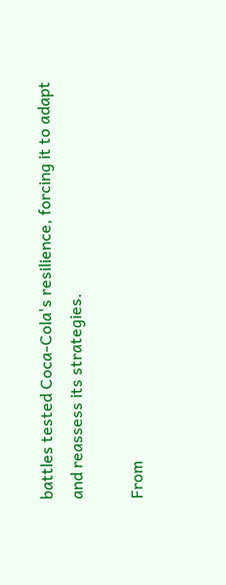battles tested Coca-Cola's resilience, forcing it to adapt and reassess its strategies.

From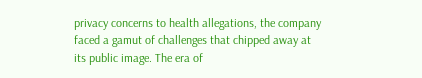privacy concerns to health allegations, the company faced a gamut of challenges that chipped away at its public image. The era of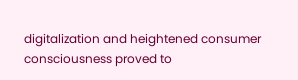digitalization and heightened consumer consciousness proved to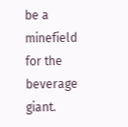be a minefield for the beverage giant.